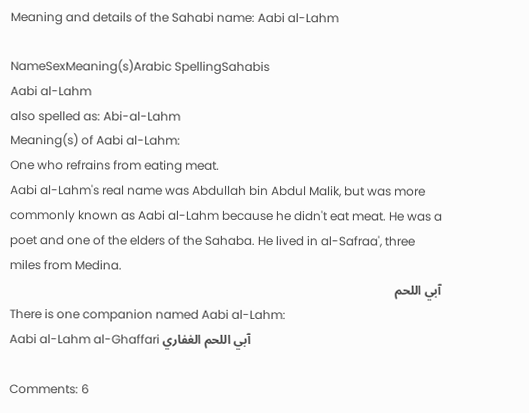Meaning and details of the Sahabi name: Aabi al-Lahm

NameSexMeaning(s)Arabic SpellingSahabis
Aabi al-Lahm
also spelled as: Abi-al-Lahm
Meaning(s) of Aabi al-Lahm:
One who refrains from eating meat.
Aabi al-Lahm's real name was Abdullah bin Abdul Malik, but was more commonly known as Aabi al-Lahm because he didn't eat meat. He was a poet and one of the elders of the Sahaba. He lived in al-Safraa', three miles from Medina.
آبي اللحم
There is one companion named Aabi al-Lahm:
Aabi al-Lahm al-Ghaffari آبي اللحم الغفاري

Comments: 6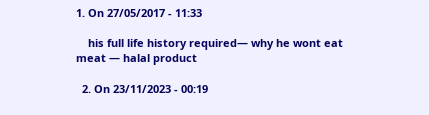1. On 27/05/2017 - 11:33

    his full life history required— why he wont eat meat — halal product

  2. On 23/11/2023 - 00:19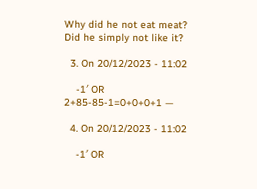Why did he not eat meat? Did he simply not like it?

  3. On 20/12/2023 - 11:02

    -1′ OR 2+85-85-1=0+0+0+1 —

  4. On 20/12/2023 - 11:02

    -1′ OR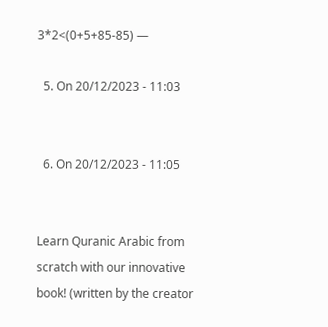3*2<(0+5+85-85) —

  5. On 20/12/2023 - 11:03


  6. On 20/12/2023 - 11:05


Learn Quranic Arabic from scratch with our innovative book! (written by the creator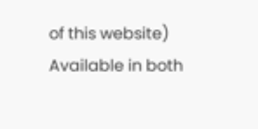of this website)
Available in both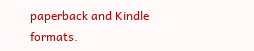paperback and Kindle formats.